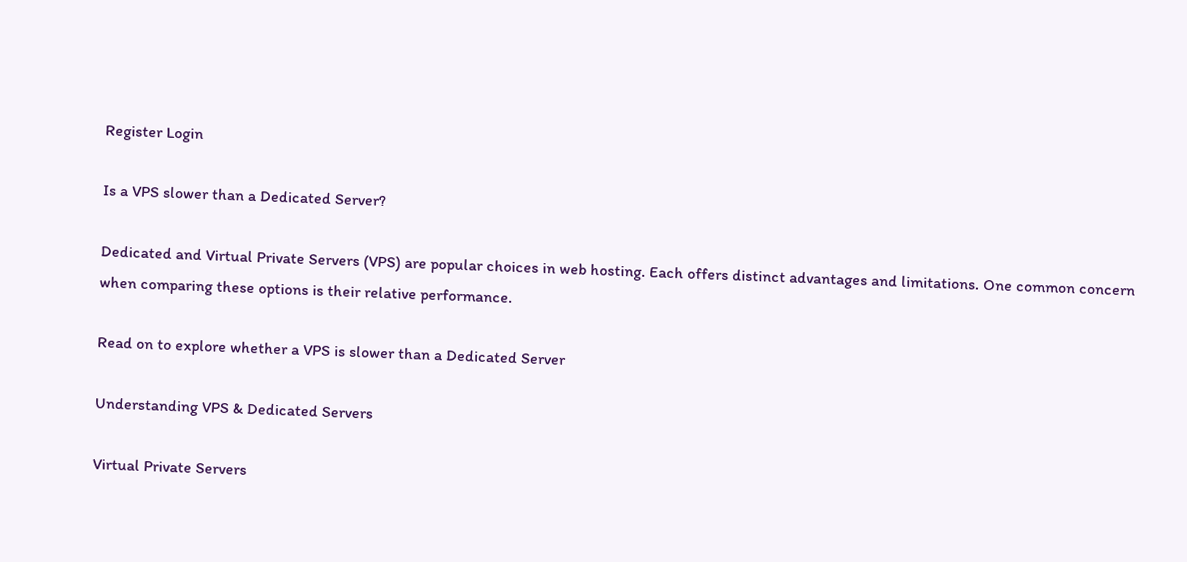Register Login

Is a VPS slower than a Dedicated Server?

Dedicated and Virtual Private Servers (VPS) are popular choices in web hosting. Each offers distinct advantages and limitations. One common concern when comparing these options is their relative performance.

Read on to explore whether a VPS is slower than a Dedicated Server

Understanding VPS & Dedicated Servers

Virtual Private Servers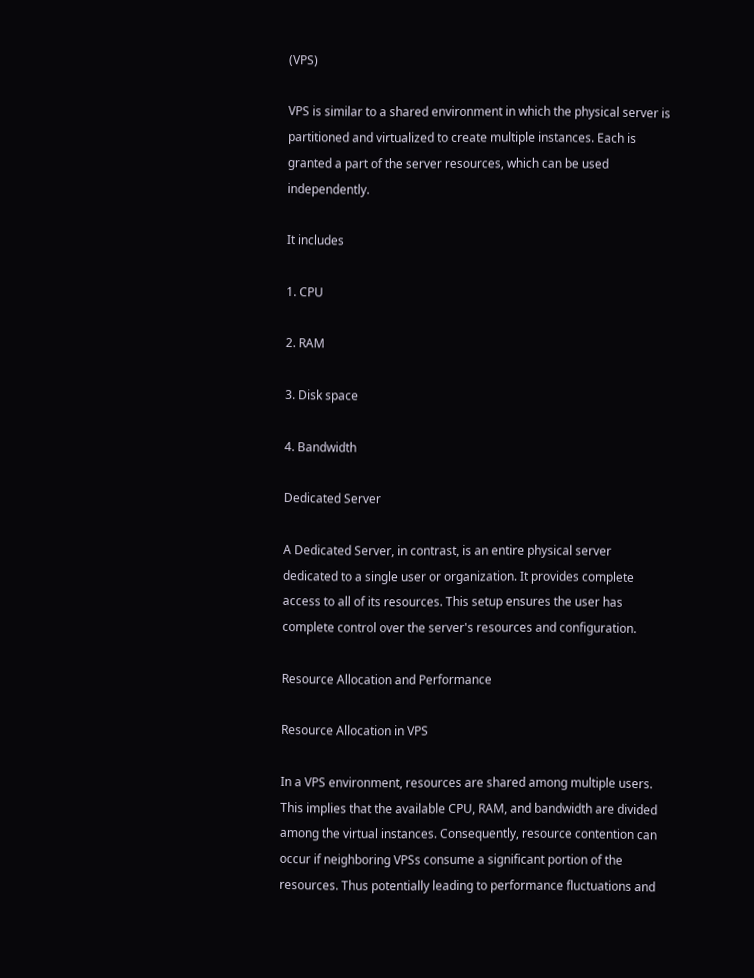(VPS)

VPS is similar to a shared environment in which the physical server is partitioned and virtualized to create multiple instances. Each is granted a part of the server resources, which can be used independently.

It includes

1. CPU

2. RAM

3. Disk space

4. Bandwidth

Dedicated Server

A Dedicated Server, in contrast, is an entire physical server dedicated to a single user or organization. It provides complete access to all of its resources. This setup ensures the user has complete control over the server's resources and configuration.

Resource Allocation and Performance

Resource Allocation in VPS

In a VPS environment, resources are shared among multiple users. This implies that the available CPU, RAM, and bandwidth are divided among the virtual instances. Consequently, resource contention can occur if neighboring VPSs consume a significant portion of the resources. Thus potentially leading to performance fluctuations and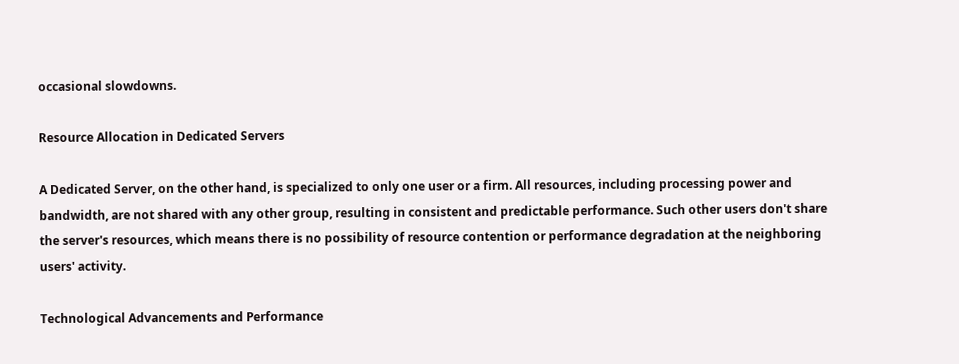occasional slowdowns.

Resource Allocation in Dedicated Servers

A Dedicated Server, on the other hand, is specialized to only one user or a firm. All resources, including processing power and bandwidth, are not shared with any other group, resulting in consistent and predictable performance. Such other users don't share the server's resources, which means there is no possibility of resource contention or performance degradation at the neighboring users' activity.

Technological Advancements and Performance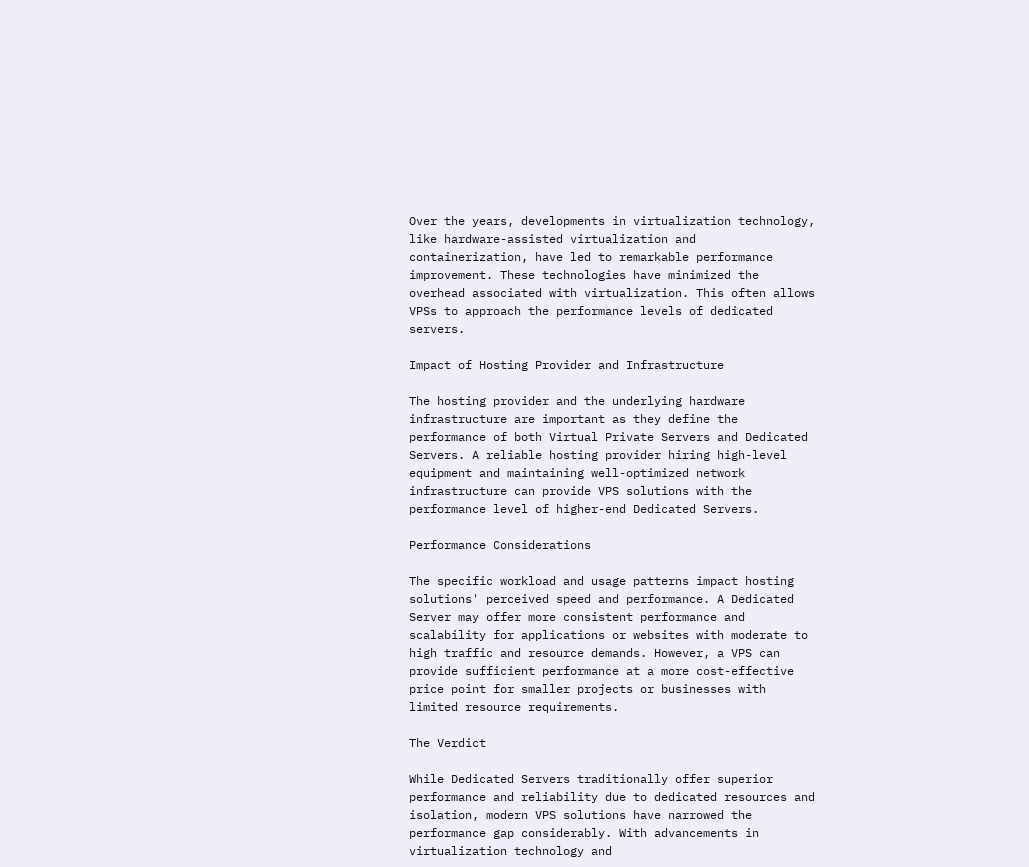Over the years, developments in virtualization technology, like hardware-assisted virtualization and containerization, have led to remarkable performance improvement. These technologies have minimized the overhead associated with virtualization. This often allows VPSs to approach the performance levels of dedicated servers.

Impact of Hosting Provider and Infrastructure

The hosting provider and the underlying hardware infrastructure are important as they define the performance of both Virtual Private Servers and Dedicated Servers. A reliable hosting provider hiring high-level equipment and maintaining well-optimized network infrastructure can provide VPS solutions with the performance level of higher-end Dedicated Servers.

Performance Considerations

The specific workload and usage patterns impact hosting solutions' perceived speed and performance. A Dedicated Server may offer more consistent performance and scalability for applications or websites with moderate to high traffic and resource demands. However, a VPS can provide sufficient performance at a more cost-effective price point for smaller projects or businesses with limited resource requirements.

The Verdict

While Dedicated Servers traditionally offer superior performance and reliability due to dedicated resources and isolation, modern VPS solutions have narrowed the performance gap considerably. With advancements in virtualization technology and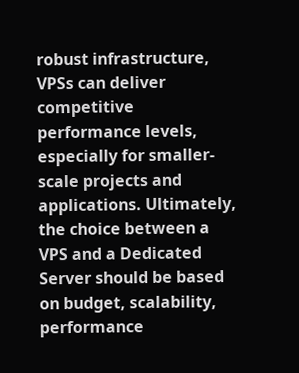robust infrastructure, VPSs can deliver competitive performance levels, especially for smaller-scale projects and applications. Ultimately, the choice between a VPS and a Dedicated Server should be based on budget, scalability, performance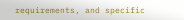requirements, and specific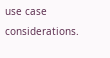use case considerations.